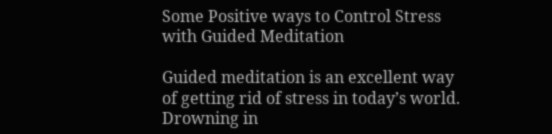Some Positive ways to Control Stress with Guided Meditation

Guided meditation is an excellent way of getting rid of stress in today’s world. Drowning in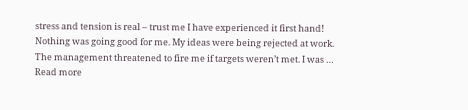stress and tension is real – trust me I have experienced it first hand! Nothing was going good for me. My ideas were being rejected at work. The management threatened to fire me if targets weren’t met. I was … Read more